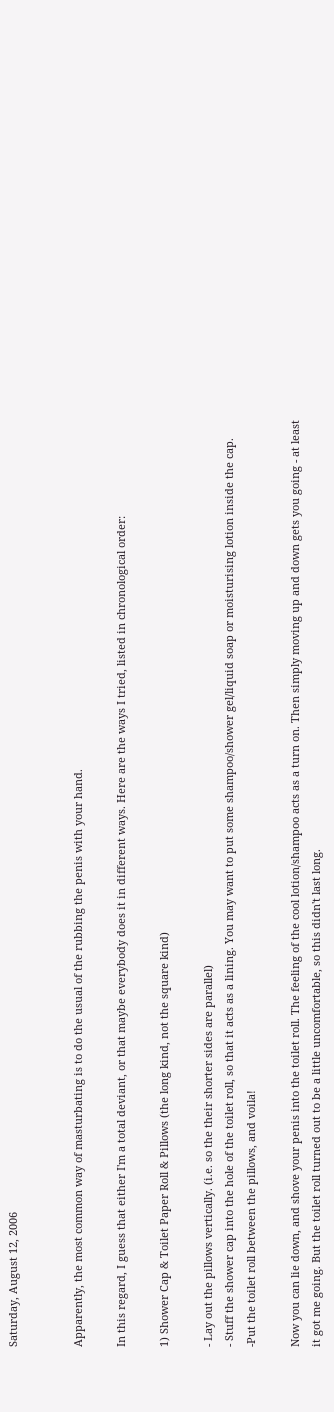Saturday, August 12, 2006


Apparently, the most common way of masturbating is to do the usual of the rubbing the penis with your hand.

In this regard, I guess that either I'm a total deviant, or that maybe everybody does it in different ways. Here are the ways I tried, listed in chronological order:

1) Shower Cap & Toilet Paper Roll & Pillows (the long kind, not the square kind)

- Lay out the pillows vertically. (i.e. so the their shorter sides are parallel)
- Stuff the shower cap into the hole of the toilet roll, so that it acts as a lining. You may want to put some shampoo/shower gel/liquid soap or moisturising lotion inside the cap.
-Put the toilet roll between the pillows, and voila!

Now you can lie down, and shove your penis into the toilet roll. The feeling of the cool lotion/shampoo acts as a turn on. Then simply moving up and down gets you going - at least it got me going. But the toilet roll turned out to be a little uncomfortable, so this didn't last long.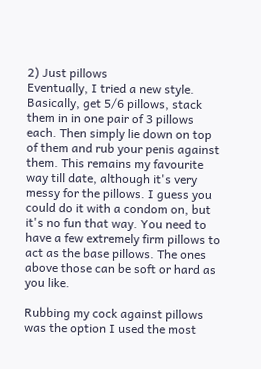2) Just pillows
Eventually, I tried a new style. Basically, get 5/6 pillows, stack them in in one pair of 3 pillows each. Then simply lie down on top of them and rub your penis against them. This remains my favourite way till date, although it's very messy for the pillows. I guess you could do it with a condom on, but it's no fun that way. You need to have a few extremely firm pillows to act as the base pillows. The ones above those can be soft or hard as you like.

Rubbing my cock against pillows was the option I used the most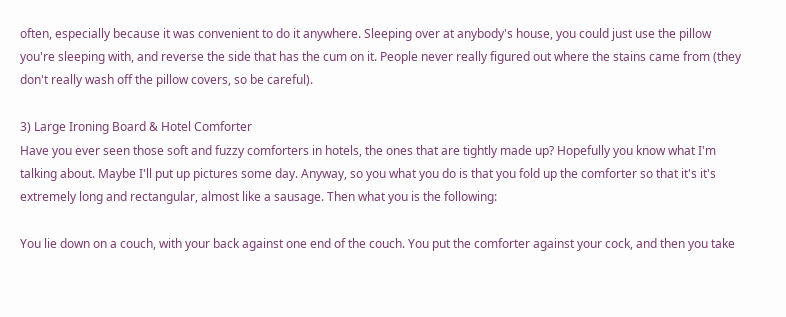often, especially because it was convenient to do it anywhere. Sleeping over at anybody's house, you could just use the pillow you're sleeping with, and reverse the side that has the cum on it. People never really figured out where the stains came from (they don't really wash off the pillow covers, so be careful).

3) Large Ironing Board & Hotel Comforter
Have you ever seen those soft and fuzzy comforters in hotels, the ones that are tightly made up? Hopefully you know what I'm talking about. Maybe I'll put up pictures some day. Anyway, so you what you do is that you fold up the comforter so that it's it's extremely long and rectangular, almost like a sausage. Then what you is the following:

You lie down on a couch, with your back against one end of the couch. You put the comforter against your cock, and then you take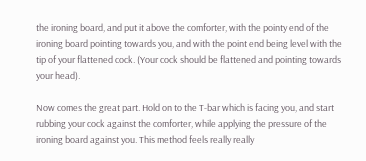the ironing board, and put it above the comforter, with the pointy end of the ironing board pointing towards you, and with the point end being level with the tip of your flattened cock. (Your cock should be flattened and pointing towards your head).

Now comes the great part. Hold on to the T-bar which is facing you, and start rubbing your cock against the comforter, while applying the pressure of the ironing board against you. This method feels really really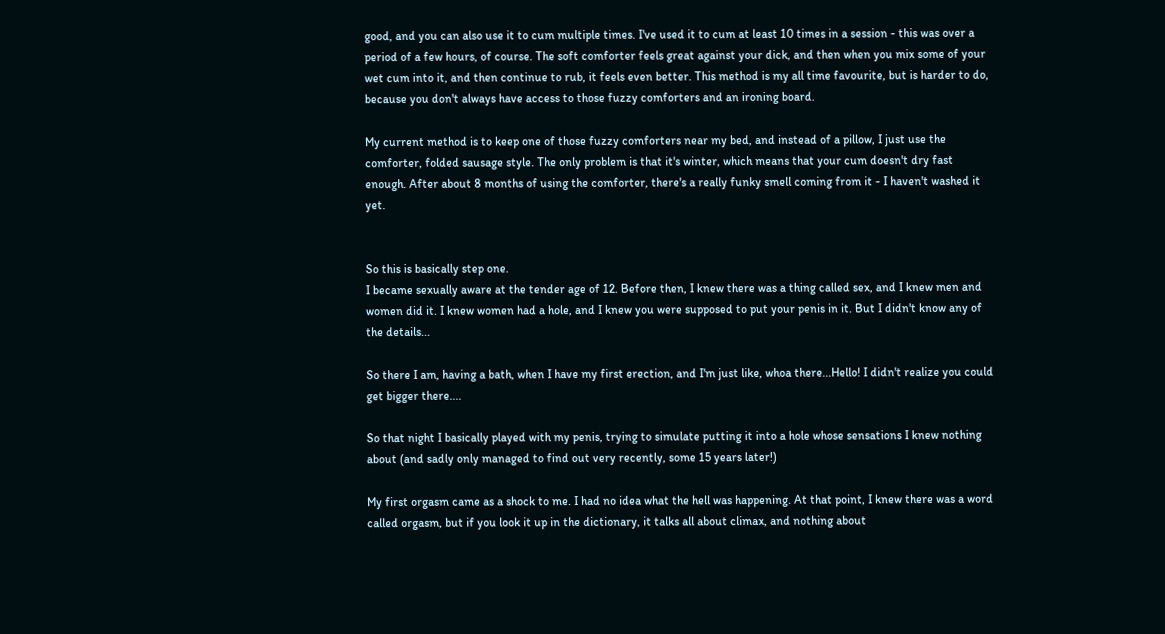good, and you can also use it to cum multiple times. I've used it to cum at least 10 times in a session - this was over a period of a few hours, of course. The soft comforter feels great against your dick, and then when you mix some of your wet cum into it, and then continue to rub, it feels even better. This method is my all time favourite, but is harder to do, because you don't always have access to those fuzzy comforters and an ironing board.

My current method is to keep one of those fuzzy comforters near my bed, and instead of a pillow, I just use the comforter, folded sausage style. The only problem is that it's winter, which means that your cum doesn't dry fast enough. After about 8 months of using the comforter, there's a really funky smell coming from it - I haven't washed it yet.


So this is basically step one.
I became sexually aware at the tender age of 12. Before then, I knew there was a thing called sex, and I knew men and women did it. I knew women had a hole, and I knew you were supposed to put your penis in it. But I didn't know any of the details...

So there I am, having a bath, when I have my first erection, and I'm just like, whoa there...Hello! I didn't realize you could get bigger there....

So that night I basically played with my penis, trying to simulate putting it into a hole whose sensations I knew nothing about (and sadly only managed to find out very recently, some 15 years later!)

My first orgasm came as a shock to me. I had no idea what the hell was happening. At that point, I knew there was a word called orgasm, but if you look it up in the dictionary, it talks all about climax, and nothing about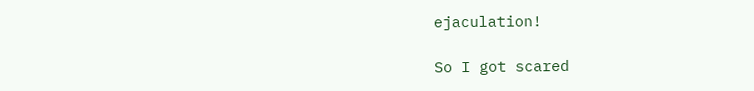ejaculation!

So I got scared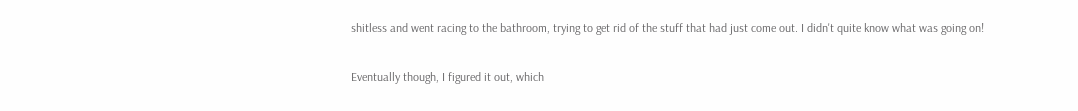shitless and went racing to the bathroom, trying to get rid of the stuff that had just come out. I didn't quite know what was going on!

Eventually though, I figured it out, which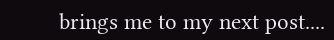brings me to my next post....